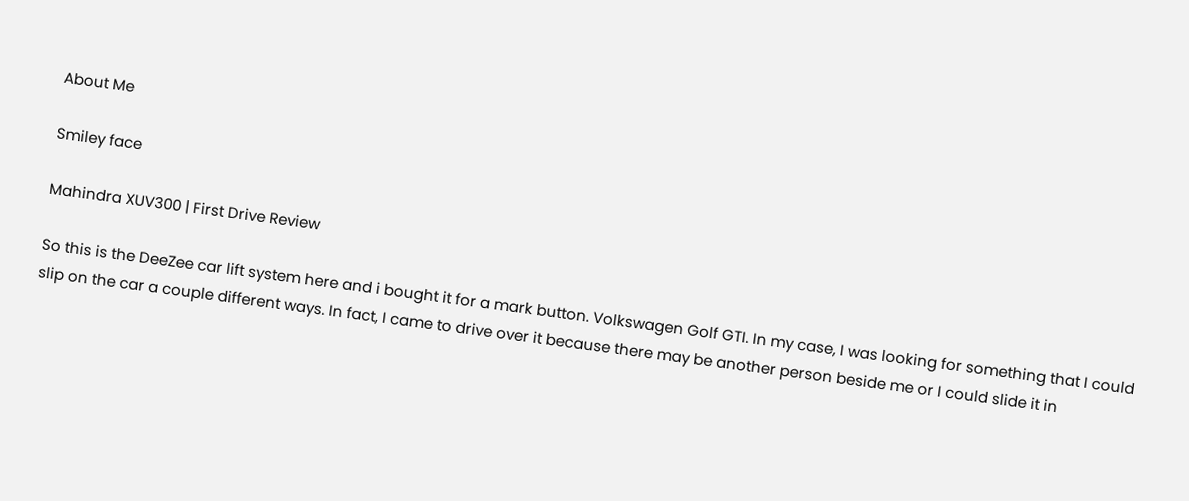About Me

Smiley face

Mahindra XUV300 | First Drive Review

So this is the DeeZee car lift system here and i bought it for a mark button. Volkswagen Golf GTI. In my case, I was looking for something that I could slip on the car a couple different ways. In fact, I came to drive over it because there may be another person beside me or I could slide it in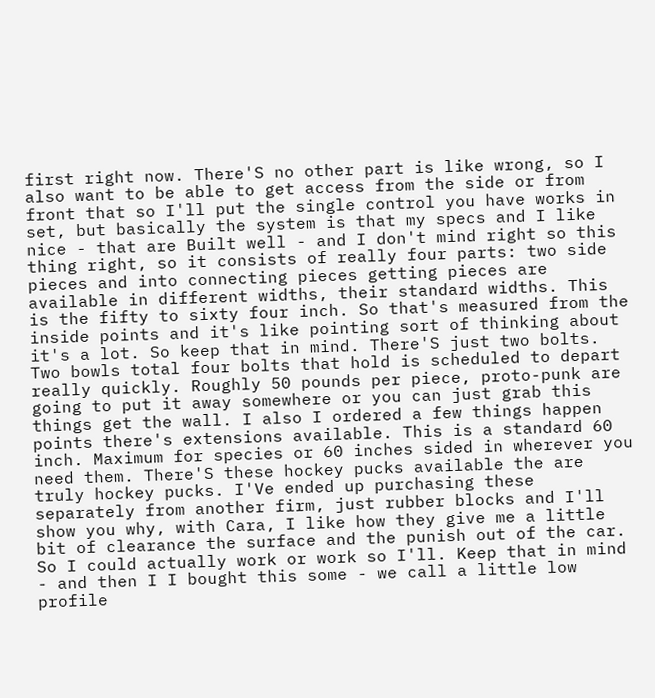first right now. There'S no other part is like wrong, so I also want to be able to get access from the side or from front that so I'll put the single control you have works in set, but basically the system is that my specs and I like nice - that are Built well - and I don't mind right so this thing right, so it consists of really four parts: two side pieces and into connecting pieces getting pieces are available in different widths, their standard widths. This is the fifty to sixty four inch. So that's measured from the inside points and it's like pointing sort of thinking about it's a lot. So keep that in mind. There'S just two bolts. Two bowls total four bolts that hold is scheduled to depart really quickly. Roughly 50 pounds per piece, proto-punk are going to put it away somewhere or you can just grab this things get the wall. I also I ordered a few things happen points there's extensions available. This is a standard 60 inch. Maximum for species or 60 inches sided in wherever you need them. There'S these hockey pucks available the are truly hockey pucks. I'Ve ended up purchasing these separately from another firm, just rubber blocks and I'll show you why, with Cara, I like how they give me a little bit of clearance the surface and the punish out of the car. So I could actually work or work so I'll. Keep that in mind - and then I I bought this some - we call a little low profile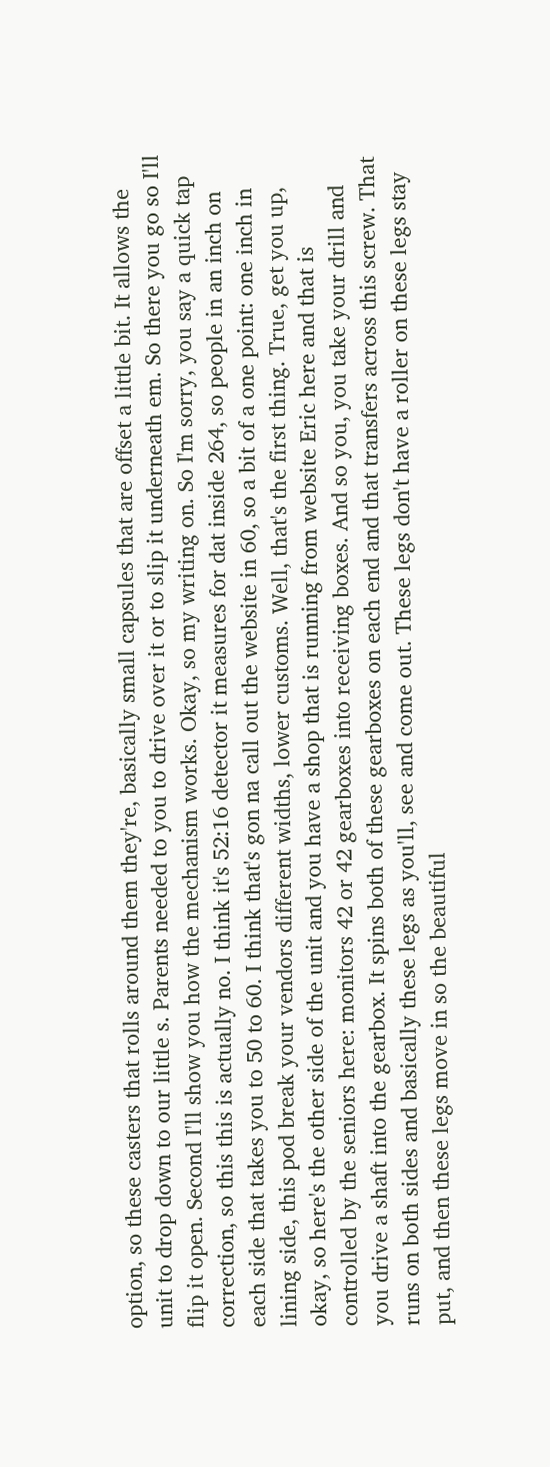option, so these casters that rolls around them they're, basically small capsules that are offset a little bit. It allows the unit to drop down to our little s. Parents needed to you to drive over it or to slip it underneath em. So there you go so I'll flip it open. Second I'll show you how the mechanism works. Okay, so my writing on. So I'm sorry, you say a quick tap correction, so this this is actually no. I think it's 52:16 detector it measures for dat inside 264, so people in an inch on each side that takes you to 50 to 60. I think that's gon na call out the website in 60, so a bit of a one point: one inch in lining side, this pod break your vendors different widths, lower customs. Well, that's the first thing. True, get you up, okay, so here's the other side of the unit and you have a shop that is running from website Eric here and that is controlled by the seniors here: monitors 42 or 42 gearboxes into receiving boxes. And so you, you take your drill and you drive a shaft into the gearbox. It spins both of these gearboxes on each end and that transfers across this screw. That runs on both sides and basically these legs as you'll, see and come out. These legs don't have a roller on these legs stay put, and then these legs move in so the beautiful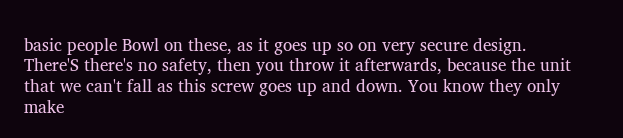basic people Bowl on these, as it goes up so on very secure design. There'S there's no safety, then you throw it afterwards, because the unit that we can't fall as this screw goes up and down. You know they only make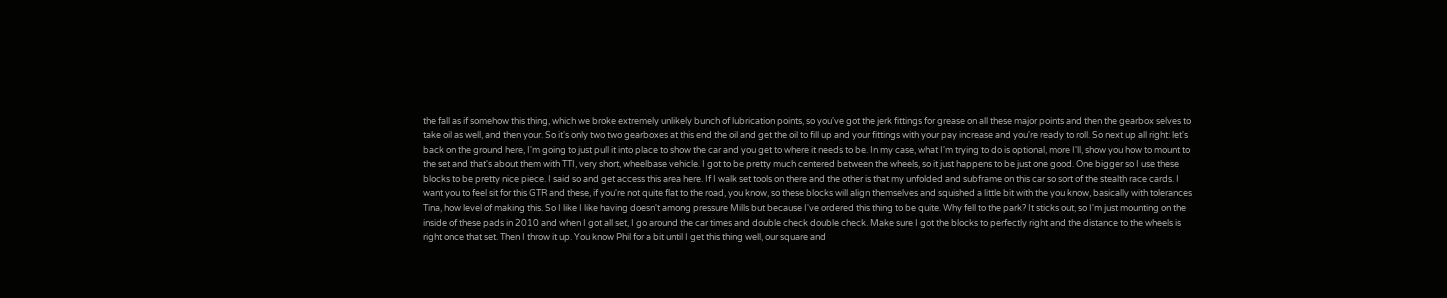the fall as if somehow this thing, which we broke extremely unlikely bunch of lubrication points, so you've got the jerk fittings for grease on all these major points and then the gearbox selves to take oil as well, and then your. So it's only two two gearboxes at this end the oil and get the oil to fill up and your fittings with your pay increase and you're ready to roll. So next up all right: let's back on the ground here, I'm going to just pull it into place to show the car and you get to where it needs to be. In my case, what I'm trying to do is optional, more I'll, show you how to mount to the set and that's about them with TTI, very short, wheelbase vehicle. I got to be pretty much centered between the wheels, so it just happens to be just one good. One bigger so I use these blocks to be pretty nice piece. I said so and get access this area here. If I walk set tools on there and the other is that my unfolded and subframe on this car so sort of the stealth race cards. I want you to feel sit for this GTR and these, if you're not quite flat to the road, you know, so these blocks will align themselves and squished a little bit with the you know, basically with tolerances Tina, how level of making this. So I like I like having doesn't among pressure Mills but because I've ordered this thing to be quite. Why fell to the park? It sticks out, so I'm just mounting on the inside of these pads in 2010 and when I got all set, I go around the car times and double check double check. Make sure I got the blocks to perfectly right and the distance to the wheels is right once that set. Then I throw it up. You know Phil for a bit until I get this thing well, our square and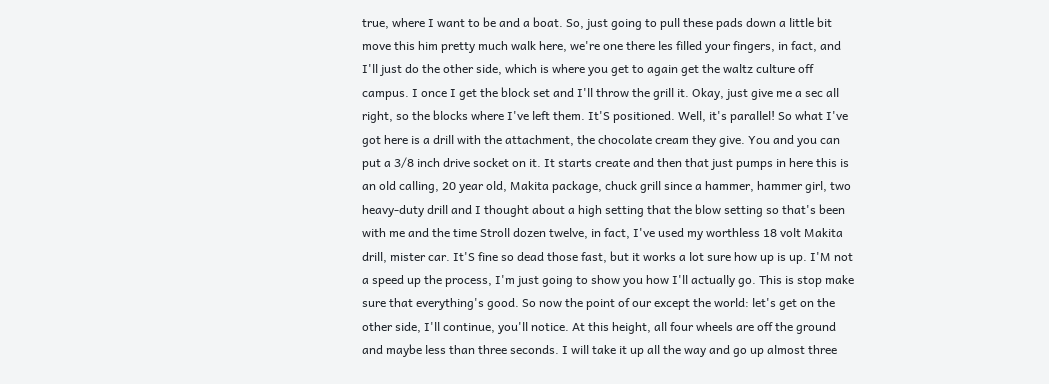true, where I want to be and a boat. So, just going to pull these pads down a little bit move this him pretty much walk here, we're one there les filled your fingers, in fact, and I'll just do the other side, which is where you get to again get the waltz culture off campus. I once I get the block set and I'll throw the grill it. Okay, just give me a sec all right, so the blocks where I've left them. It'S positioned. Well, it's parallel! So what I've got here is a drill with the attachment, the chocolate cream they give. You and you can put a 3/8 inch drive socket on it. It starts create and then that just pumps in here this is an old calling, 20 year old, Makita package, chuck grill since a hammer, hammer girl, two heavy-duty drill and I thought about a high setting that the blow setting so that's been with me and the time Stroll dozen twelve, in fact, I've used my worthless 18 volt Makita drill, mister car. It'S fine so dead those fast, but it works a lot sure how up is up. I'M not a speed up the process, I'm just going to show you how I'll actually go. This is stop make sure that everything's good. So now the point of our except the world: let's get on the other side, I'll continue, you'll notice. At this height, all four wheels are off the ground and maybe less than three seconds. I will take it up all the way and go up almost three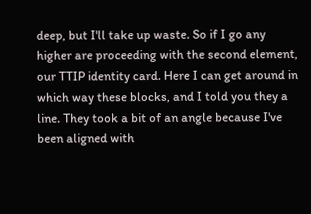deep, but I'll take up waste. So if I go any higher are proceeding with the second element, our TTIP identity card. Here I can get around in which way these blocks, and I told you they a line. They took a bit of an angle because I've been aligned with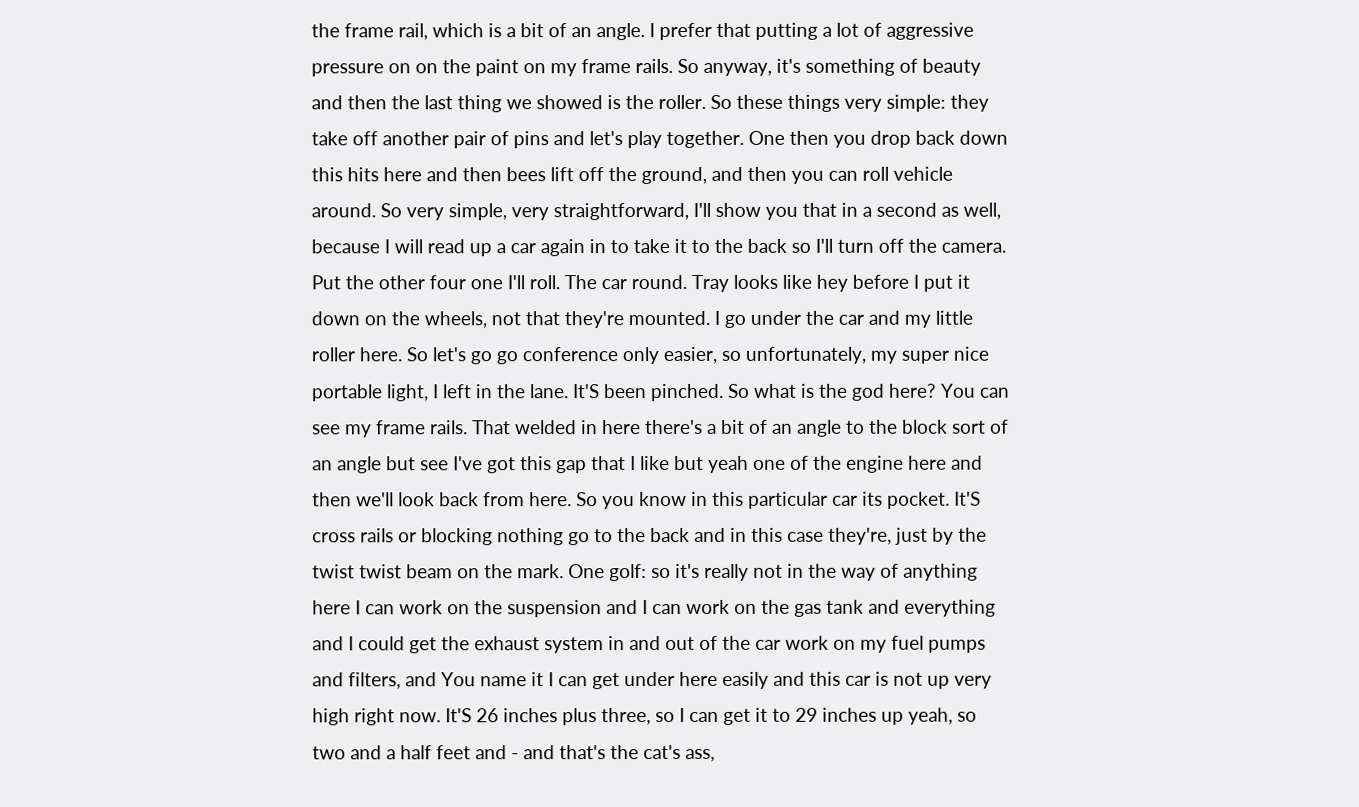the frame rail, which is a bit of an angle. I prefer that putting a lot of aggressive pressure on on the paint on my frame rails. So anyway, it's something of beauty and then the last thing we showed is the roller. So these things very simple: they take off another pair of pins and let's play together. One then you drop back down this hits here and then bees lift off the ground, and then you can roll vehicle around. So very simple, very straightforward, I'll show you that in a second as well, because I will read up a car again in to take it to the back so I'll turn off the camera. Put the other four one I'll roll. The car round. Tray looks like hey before I put it down on the wheels, not that they're mounted. I go under the car and my little roller here. So let's go go conference only easier, so unfortunately, my super nice portable light, I left in the lane. It'S been pinched. So what is the god here? You can see my frame rails. That welded in here there's a bit of an angle to the block sort of an angle but see I've got this gap that I like but yeah one of the engine here and then we'll look back from here. So you know in this particular car its pocket. It'S cross rails or blocking nothing go to the back and in this case they're, just by the twist twist beam on the mark. One golf: so it's really not in the way of anything here I can work on the suspension and I can work on the gas tank and everything and I could get the exhaust system in and out of the car work on my fuel pumps and filters, and You name it I can get under here easily and this car is not up very high right now. It'S 26 inches plus three, so I can get it to 29 inches up yeah, so two and a half feet and - and that's the cat's ass,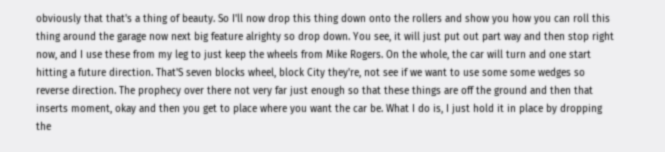obviously that that's a thing of beauty. So I'll now drop this thing down onto the rollers and show you how you can roll this thing around the garage now next big feature alrighty so drop down. You see, it will just put out part way and then stop right now, and I use these from my leg to just keep the wheels from Mike Rogers. On the whole, the car will turn and one start hitting a future direction. That'S seven blocks wheel, block City they're, not see if we want to use some some wedges so reverse direction. The prophecy over there not very far just enough so that these things are off the ground and then that inserts moment, okay and then you get to place where you want the car be. What I do is, I just hold it in place by dropping the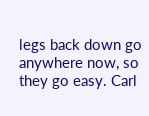legs back down go anywhere now, so they go easy. Carl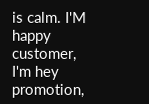is calm. I'M happy customer, I'm hey promotion,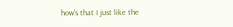how's that I just like the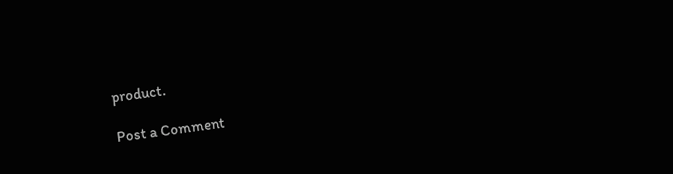product.

Post a Comment